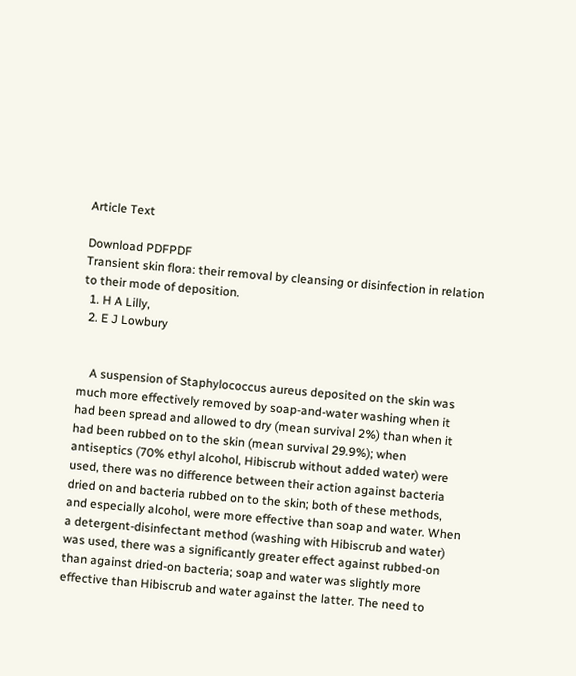Article Text

Download PDFPDF
Transient skin flora: their removal by cleansing or disinfection in relation to their mode of deposition.
  1. H A Lilly,
  2. E J Lowbury


    A suspension of Staphylococcus aureus deposited on the skin was much more effectively removed by soap-and-water washing when it had been spread and allowed to dry (mean survival 2%) than when it had been rubbed on to the skin (mean survival 29.9%); when antiseptics (70% ethyl alcohol, Hibiscrub without added water) were used, there was no difference between their action against bacteria dried on and bacteria rubbed on to the skin; both of these methods, and especially alcohol, were more effective than soap and water. When a detergent-disinfectant method (washing with Hibiscrub and water) was used, there was a significantly greater effect against rubbed-on than against dried-on bacteria; soap and water was slightly more effective than Hibiscrub and water against the latter. The need to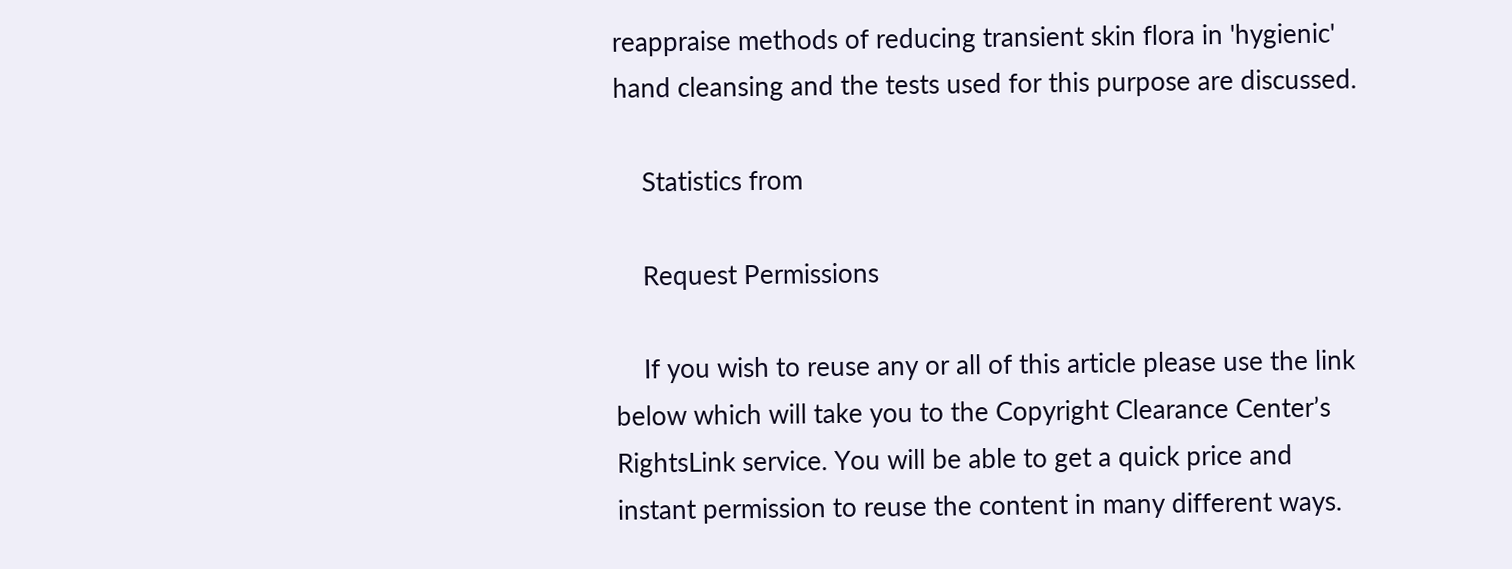reappraise methods of reducing transient skin flora in 'hygienic' hand cleansing and the tests used for this purpose are discussed.

    Statistics from

    Request Permissions

    If you wish to reuse any or all of this article please use the link below which will take you to the Copyright Clearance Center’s RightsLink service. You will be able to get a quick price and instant permission to reuse the content in many different ways.